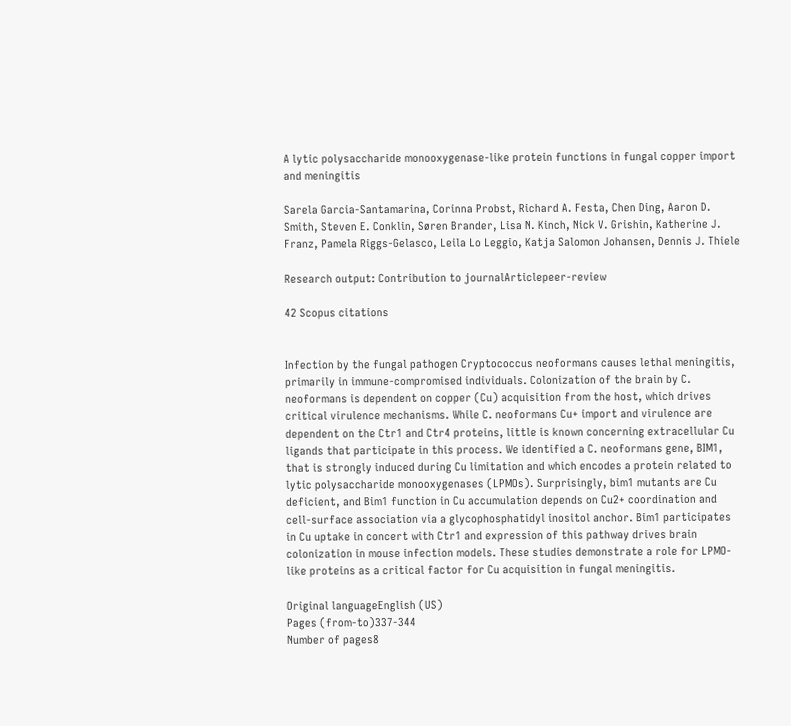A lytic polysaccharide monooxygenase-like protein functions in fungal copper import and meningitis

Sarela Garcia-Santamarina, Corinna Probst, Richard A. Festa, Chen Ding, Aaron D. Smith, Steven E. Conklin, Søren Brander, Lisa N. Kinch, Nick V. Grishin, Katherine J. Franz, Pamela Riggs-Gelasco, Leila Lo Leggio, Katja Salomon Johansen, Dennis J. Thiele

Research output: Contribution to journalArticlepeer-review

42 Scopus citations


Infection by the fungal pathogen Cryptococcus neoformans causes lethal meningitis, primarily in immune-compromised individuals. Colonization of the brain by C. neoformans is dependent on copper (Cu) acquisition from the host, which drives critical virulence mechanisms. While C. neoformans Cu+ import and virulence are dependent on the Ctr1 and Ctr4 proteins, little is known concerning extracellular Cu ligands that participate in this process. We identified a C. neoformans gene, BIM1, that is strongly induced during Cu limitation and which encodes a protein related to lytic polysaccharide monooxygenases (LPMOs). Surprisingly, bim1 mutants are Cu deficient, and Bim1 function in Cu accumulation depends on Cu2+ coordination and cell-surface association via a glycophosphatidyl inositol anchor. Bim1 participates in Cu uptake in concert with Ctr1 and expression of this pathway drives brain colonization in mouse infection models. These studies demonstrate a role for LPMO-like proteins as a critical factor for Cu acquisition in fungal meningitis.

Original languageEnglish (US)
Pages (from-to)337-344
Number of pages8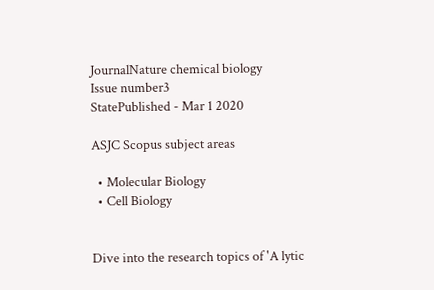JournalNature chemical biology
Issue number3
StatePublished - Mar 1 2020

ASJC Scopus subject areas

  • Molecular Biology
  • Cell Biology


Dive into the research topics of 'A lytic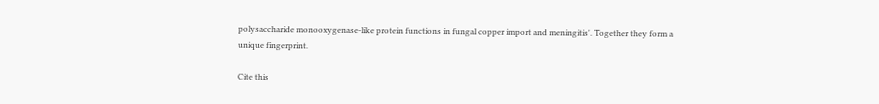polysaccharide monooxygenase-like protein functions in fungal copper import and meningitis'. Together they form a unique fingerprint.

Cite this